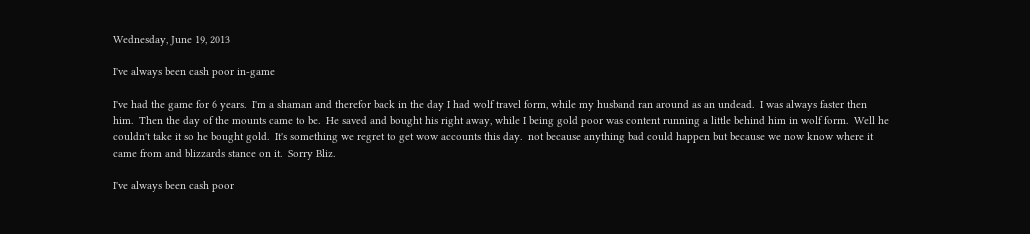Wednesday, June 19, 2013

I've always been cash poor in-game

I've had the game for 6 years.  I'm a shaman and therefor back in the day I had wolf travel form, while my husband ran around as an undead.  I was always faster then him.  Then the day of the mounts came to be.  He saved and bought his right away, while I being gold poor was content running a little behind him in wolf form.  Well he couldn't take it so he bought gold.  It's something we regret to get wow accounts this day.  not because anything bad could happen but because we now know where it came from and blizzards stance on it.  Sorry Bliz.

I've always been cash poor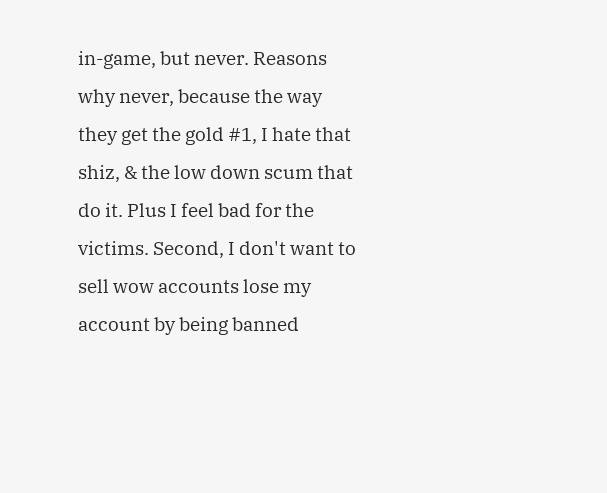in-game, but never. Reasons why never, because the way they get the gold #1, I hate that shiz, & the low down scum that do it. Plus I feel bad for the victims. Second, I don't want to sell wow accounts lose my account by being banned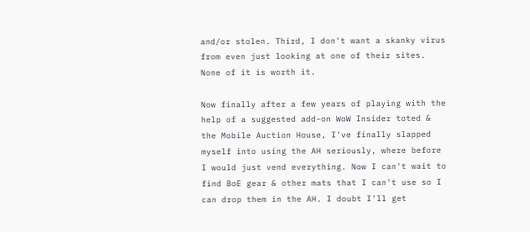and/or stolen. Third, I don't want a skanky virus from even just looking at one of their sites. None of it is worth it.

Now finally after a few years of playing with the help of a suggested add-on WoW Insider toted & the Mobile Auction House, I've finally slapped myself into using the AH seriously, where before I would just vend everything. Now I can't wait to find BoE gear & other mats that I can't use so I can drop them in the AH. I doubt I'll get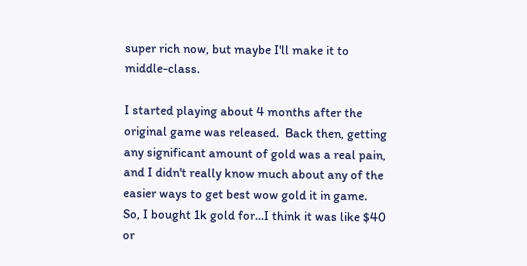super rich now, but maybe I'll make it to middle-class.

I started playing about 4 months after the original game was released.  Back then, getting any significant amount of gold was a real pain, and I didn't really know much about any of the easier ways to get best wow gold it in game.  So, I bought 1k gold for...I think it was like $40 or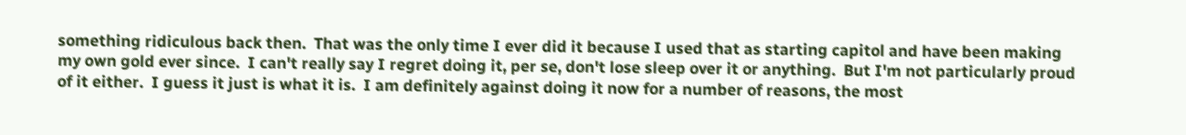something ridiculous back then.  That was the only time I ever did it because I used that as starting capitol and have been making my own gold ever since.  I can't really say I regret doing it, per se, don't lose sleep over it or anything.  But I'm not particularly proud of it either.  I guess it just is what it is.  I am definitely against doing it now for a number of reasons, the most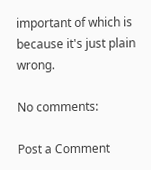important of which is because it's just plain wrong.

No comments:

Post a Comment